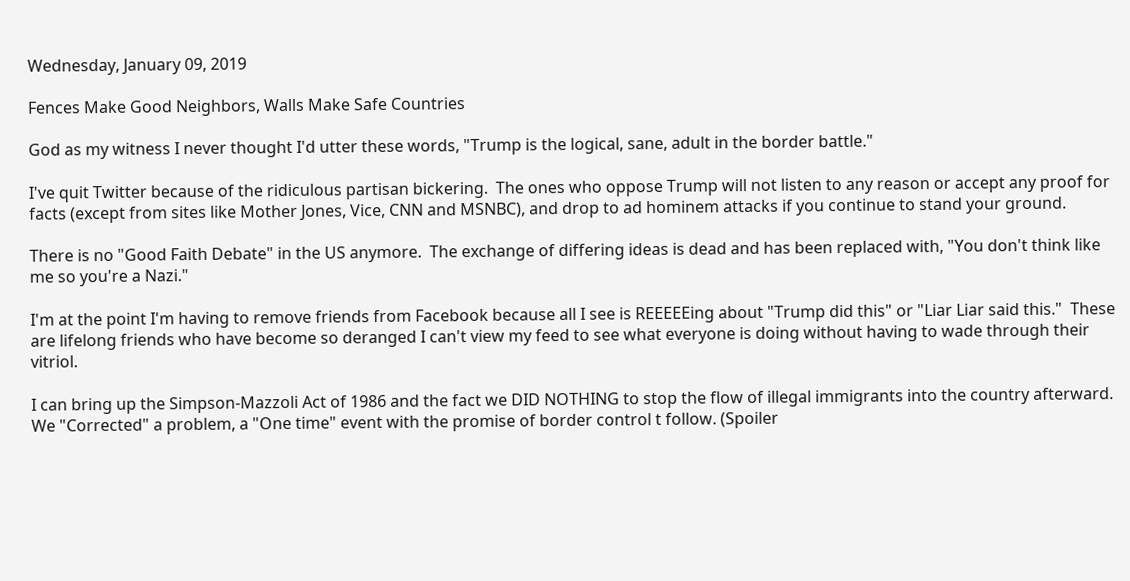Wednesday, January 09, 2019

Fences Make Good Neighbors, Walls Make Safe Countries

God as my witness I never thought I'd utter these words, "Trump is the logical, sane, adult in the border battle."

I've quit Twitter because of the ridiculous partisan bickering.  The ones who oppose Trump will not listen to any reason or accept any proof for facts (except from sites like Mother Jones, Vice, CNN and MSNBC), and drop to ad hominem attacks if you continue to stand your ground.

There is no "Good Faith Debate" in the US anymore.  The exchange of differing ideas is dead and has been replaced with, "You don't think like me so you're a Nazi."

I'm at the point I'm having to remove friends from Facebook because all I see is REEEEEing about "Trump did this" or "Liar Liar said this."  These are lifelong friends who have become so deranged I can't view my feed to see what everyone is doing without having to wade through their vitriol.

I can bring up the Simpson-Mazzoli Act of 1986 and the fact we DID NOTHING to stop the flow of illegal immigrants into the country afterward.  We "Corrected" a problem, a "One time" event with the promise of border control t follow. (Spoiler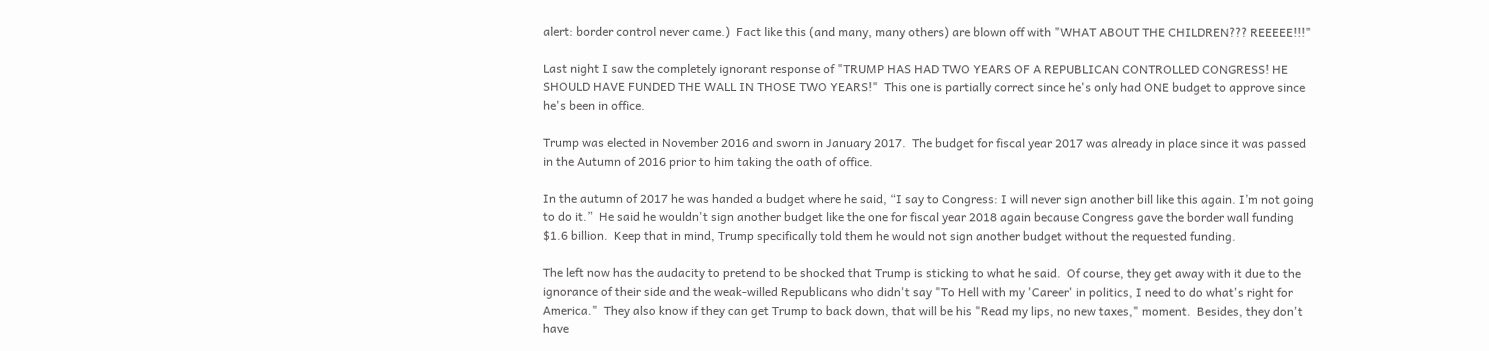alert: border control never came.)  Fact like this (and many, many others) are blown off with "WHAT ABOUT THE CHILDREN??? REEEEE!!!"

Last night I saw the completely ignorant response of "TRUMP HAS HAD TWO YEARS OF A REPUBLICAN CONTROLLED CONGRESS! HE SHOULD HAVE FUNDED THE WALL IN THOSE TWO YEARS!"  This one is partially correct since he's only had ONE budget to approve since he's been in office.

Trump was elected in November 2016 and sworn in January 2017.  The budget for fiscal year 2017 was already in place since it was passed in the Autumn of 2016 prior to him taking the oath of office.

In the autumn of 2017 he was handed a budget where he said, “I say to Congress: I will never sign another bill like this again. I’m not going to do it.”  He said he wouldn't sign another budget like the one for fiscal year 2018 again because Congress gave the border wall funding $1.6 billion.  Keep that in mind, Trump specifically told them he would not sign another budget without the requested funding.

The left now has the audacity to pretend to be shocked that Trump is sticking to what he said.  Of course, they get away with it due to the ignorance of their side and the weak-willed Republicans who didn't say "To Hell with my 'Career' in politics, I need to do what's right for America."  They also know if they can get Trump to back down, that will be his "Read my lips, no new taxes," moment.  Besides, they don't have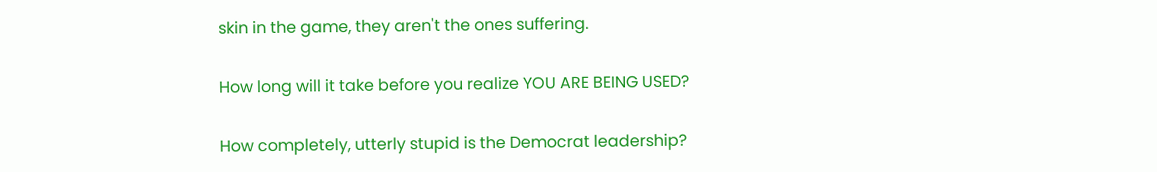skin in the game, they aren't the ones suffering.

How long will it take before you realize YOU ARE BEING USED?

How completely, utterly stupid is the Democrat leadership?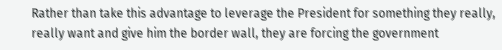Rather than take this advantage to leverage the President for something they really, really want and give him the border wall, they are forcing the government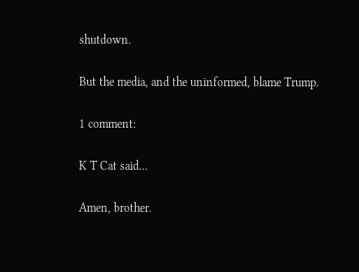shutdown.

But the media, and the uninformed, blame Trump.

1 comment:

K T Cat said...

Amen, brother.